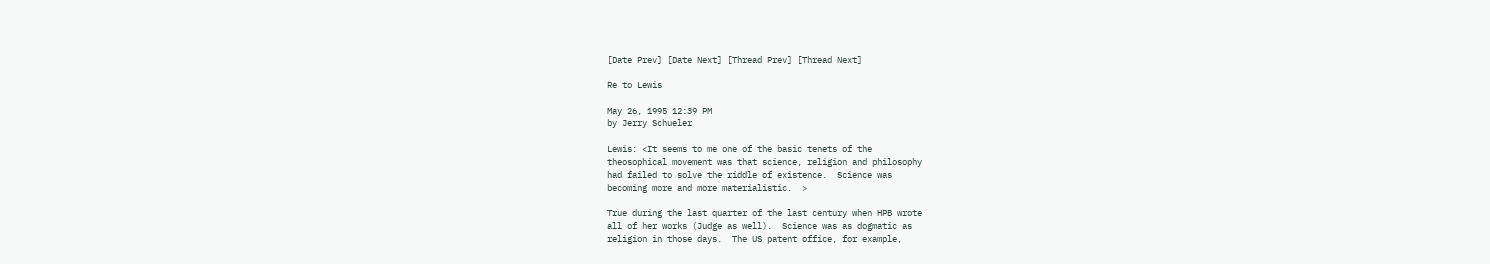[Date Prev] [Date Next] [Thread Prev] [Thread Next]

Re to Lewis

May 26, 1995 12:39 PM
by Jerry Schueler

Lewis: <It seems to me one of the basic tenets of the
theosophical movement was that science, religion and philosophy
had failed to solve the riddle of existence.  Science was
becoming more and more materialistic.  >

True during the last quarter of the last century when HPB wrote
all of her works (Judge as well).  Science was as dogmatic as
religion in those days.  The US patent office, for example,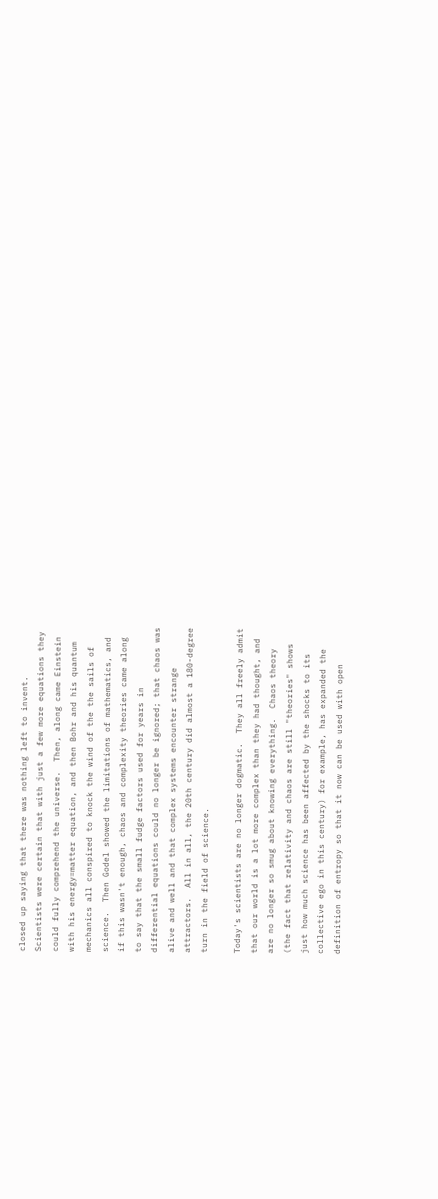closed up saying that there was nothing left to invent.
Scientists were certain that with just a few more equations they
could fully comprehend the universe.  Then, along came Einstein
with his energy=matter equation, and then Bohr and his quantum
mechanics all conspired to knock the wind of the the sails of
science.  Then Godel showed the limitations of mathematics, and
if this wasn't enough, chaos and complexity theories came along
to say that the small fudge factors used for years in
differential equations could no longer be ignored; that chaos was
alive and well and that complex systems encounter strange
attractors.  All in all, the 20th century did almost a 180-degree
turn in the field of science.

Today's scientists are no longer dogmatic.  They all freely admit
that our world is a lot more complex than they had thought, and
are no longer so smug about knowing everything.  Chaos theory
(the fact that relativity and chaos are still "theories" shows
just how much science has been affected by the shocks to its
collective ego in this century) for example, has expanded the
definition of entropy so that it now can be used with open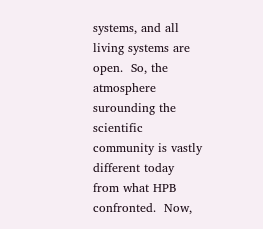systems, and all living systems are open.  So, the atmosphere
surounding the scientific community is vastly different today
from what HPB confronted.  Now,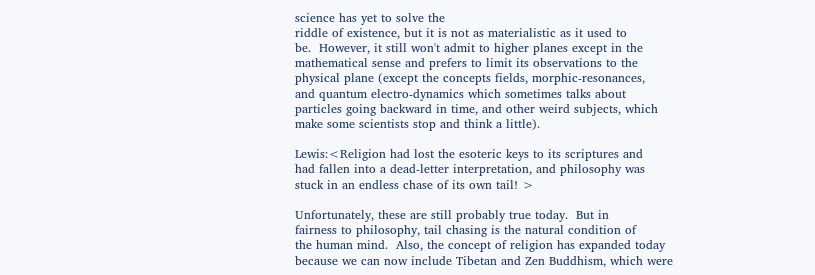science has yet to solve the
riddle of existence, but it is not as materialistic as it used to
be.  However, it still won't admit to higher planes except in the
mathematical sense and prefers to limit its observations to the
physical plane (except the concepts fields, morphic-resonances,
and quantum electro-dynamics which sometimes talks about
particles going backward in time, and other weird subjects, which
make some scientists stop and think a little).

Lewis:<Religion had lost the esoteric keys to its scriptures and
had fallen into a dead-letter interpretation, and philosophy was
stuck in an endless chase of its own tail! >

Unfortunately, these are still probably true today.  But in
fairness to philosophy, tail chasing is the natural condition of
the human mind.  Also, the concept of religion has expanded today
because we can now include Tibetan and Zen Buddhism, which were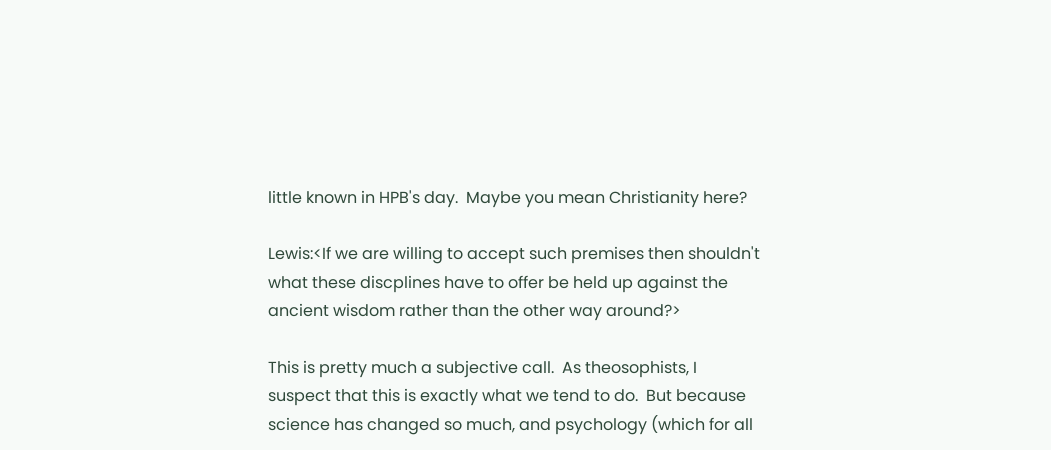little known in HPB's day.  Maybe you mean Christianity here?

Lewis:<If we are willing to accept such premises then shouldn't
what these discplines have to offer be held up against the
ancient wisdom rather than the other way around?>

This is pretty much a subjective call.  As theosophists, I
suspect that this is exactly what we tend to do.  But because
science has changed so much, and psychology (which for all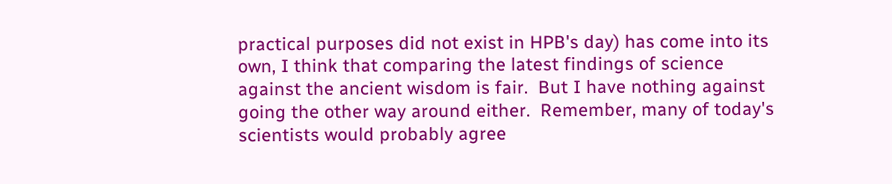practical purposes did not exist in HPB's day) has come into its
own, I think that comparing the latest findings of science
against the ancient wisdom is fair.  But I have nothing against
going the other way around either.  Remember, many of today's
scientists would probably agree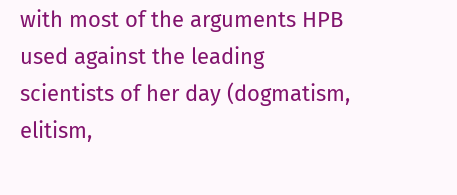with most of the arguments HPB
used against the leading scientists of her day (dogmatism,
elitism,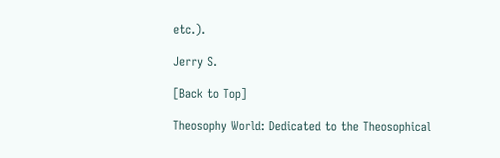etc.).

Jerry S.

[Back to Top]

Theosophy World: Dedicated to the Theosophical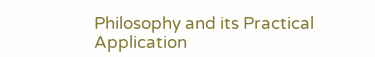Philosophy and its Practical Application